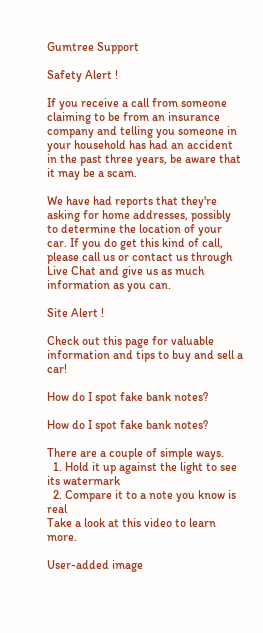Gumtree Support

Safety Alert !

If you receive a call from someone claiming to be from an insurance company and telling you someone in your household has had an accident in the past three years, be aware that it may be a scam.

We have had reports that they're asking for home addresses, possibly to determine the location of your car. If you do get this kind of call, please call us or contact us through Live Chat and give us as much information as you can.

Site Alert !

Check out this page for valuable information and tips to buy and sell a car!

How do I spot fake bank notes?

How do I spot fake bank notes?

There are a couple of simple ways.
  1. Hold it up against the light to see its watermark
  2. Compare it to a note you know is real
Take a look at this video to learn more.

User-added image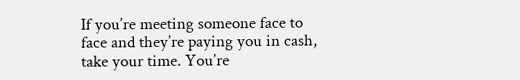If you’re meeting someone face to face and they’re paying you in cash, take your time. You’re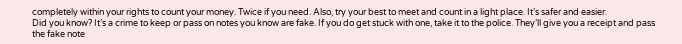completely within your rights to count your money. Twice if you need. Also, try your best to meet and count in a light place. It’s safer and easier.
Did you know? It’s a crime to keep or pass on notes you know are fake. If you do get stuck with one, take it to the police. They’ll give you a receipt and pass the fake note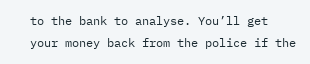to the bank to analyse. You’ll get your money back from the police if the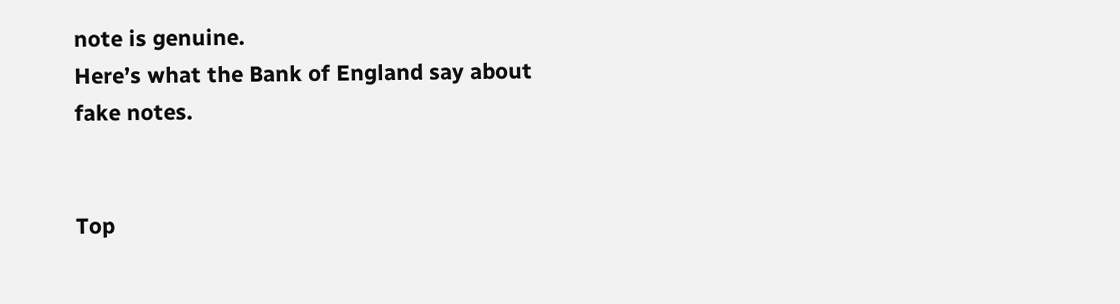note is genuine.
Here’s what the Bank of England say about fake notes.


Top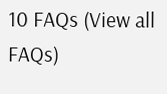10 FAQs (View all FAQs)